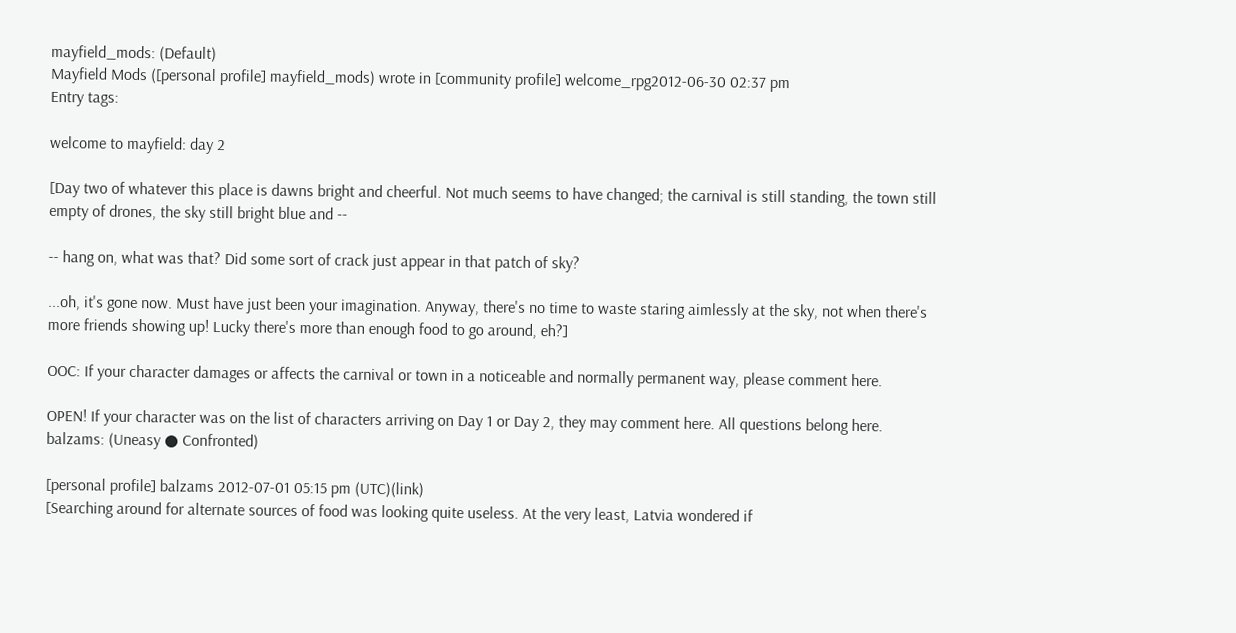mayfield_mods: (Default)
Mayfield Mods ([personal profile] mayfield_mods) wrote in [community profile] welcome_rpg2012-06-30 02:37 pm
Entry tags:

welcome to mayfield: day 2

[Day two of whatever this place is dawns bright and cheerful. Not much seems to have changed; the carnival is still standing, the town still empty of drones, the sky still bright blue and --

-- hang on, what was that? Did some sort of crack just appear in that patch of sky?

...oh, it's gone now. Must have just been your imagination. Anyway, there's no time to waste staring aimlessly at the sky, not when there's more friends showing up! Lucky there's more than enough food to go around, eh?]

OOC: If your character damages or affects the carnival or town in a noticeable and normally permanent way, please comment here.

OPEN! If your character was on the list of characters arriving on Day 1 or Day 2, they may comment here. All questions belong here.
balzams: (Uneasy ● Confronted)

[personal profile] balzams 2012-07-01 05:15 pm (UTC)(link)
[Searching around for alternate sources of food was looking quite useless. At the very least, Latvia wondered if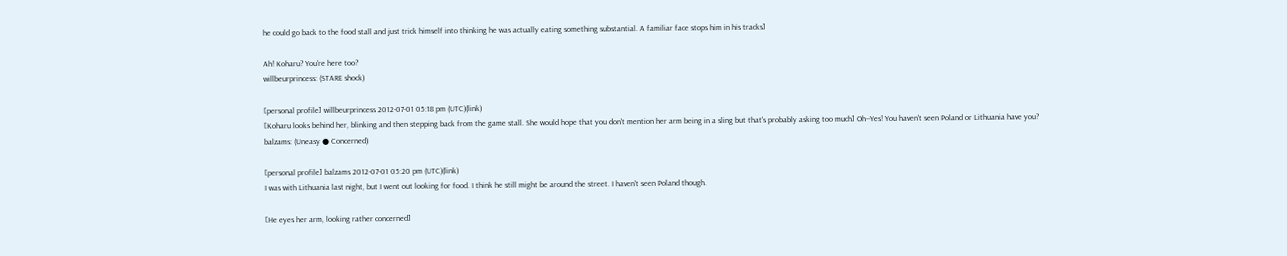he could go back to the food stall and just trick himself into thinking he was actually eating something substantial. A familiar face stops him in his tracks]

Ah! Koharu? You're here too?
willbeurprincess: (STARE shock)

[personal profile] willbeurprincess 2012-07-01 05:18 pm (UTC)(link)
[Koharu looks behind her, blinking and then stepping back from the game stall. She would hope that you don't mention her arm being in a sling but that's probably asking too much] Oh--Yes! You haven't seen Poland or Lithuania have you?
balzams: (Uneasy ● Concerned)

[personal profile] balzams 2012-07-01 05:20 pm (UTC)(link)
I was with Lithuania last night, but I went out looking for food. I think he still might be around the street. I haven't seen Poland though.

[He eyes her arm, looking rather concerned]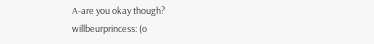A-are you okay though?
willbeurprincess: (o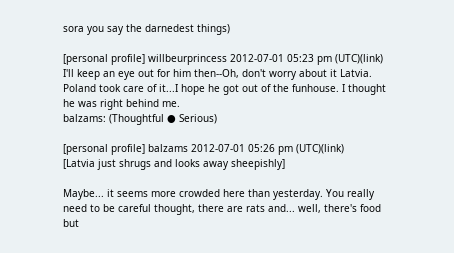sora you say the darnedest things)

[personal profile] willbeurprincess 2012-07-01 05:23 pm (UTC)(link)
I'll keep an eye out for him then--Oh, don't worry about it Latvia. Poland took care of it...I hope he got out of the funhouse. I thought he was right behind me.
balzams: (Thoughtful ● Serious)

[personal profile] balzams 2012-07-01 05:26 pm (UTC)(link)
[Latvia just shrugs and looks away sheepishly]

Maybe... it seems more crowded here than yesterday. You really need to be careful thought, there are rats and... well, there's food but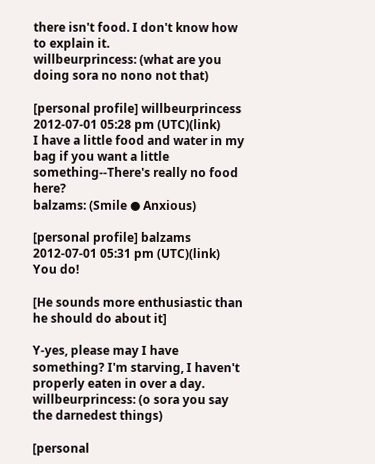there isn't food. I don't know how to explain it.
willbeurprincess: (what are you doing sora no nono not that)

[personal profile] willbeurprincess 2012-07-01 05:28 pm (UTC)(link)
I have a little food and water in my bag if you want a little something--There's really no food here?
balzams: (Smile ● Anxious)

[personal profile] balzams 2012-07-01 05:31 pm (UTC)(link)
You do!

[He sounds more enthusiastic than he should do about it]

Y-yes, please may I have something? I'm starving, I haven't properly eaten in over a day.
willbeurprincess: (o sora you say the darnedest things)

[personal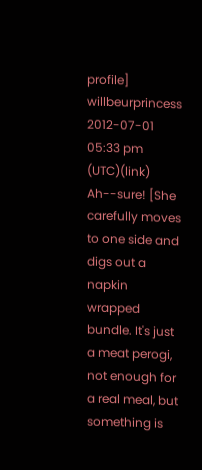profile] willbeurprincess 2012-07-01 05:33 pm (UTC)(link)
Ah--sure! [She carefully moves to one side and digs out a napkin wrapped bundle. It's just a meat perogi, not enough for a real meal, but something is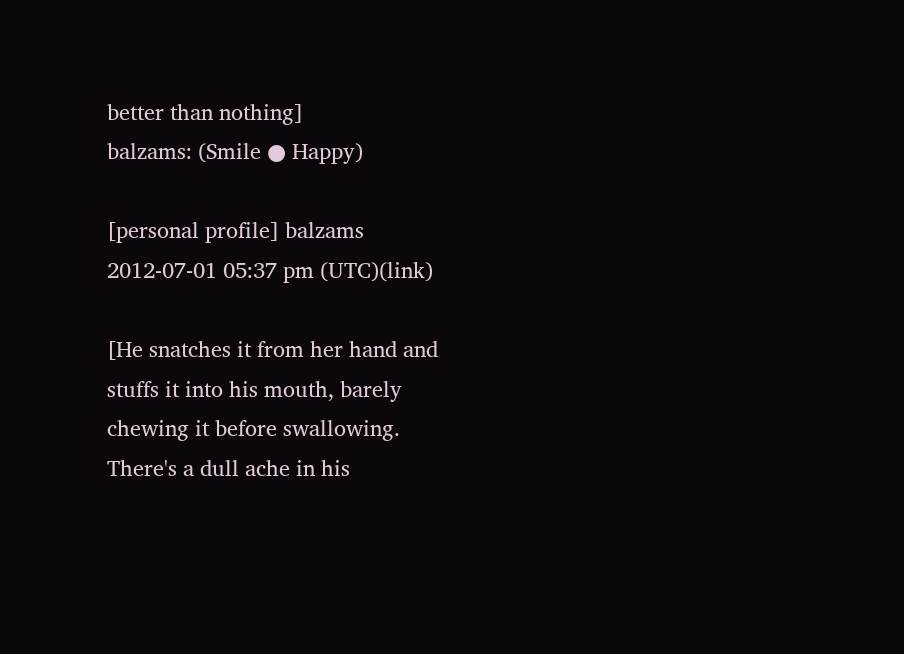better than nothing]
balzams: (Smile ● Happy)

[personal profile] balzams 2012-07-01 05:37 pm (UTC)(link)

[He snatches it from her hand and stuffs it into his mouth, barely chewing it before swallowing. There's a dull ache in his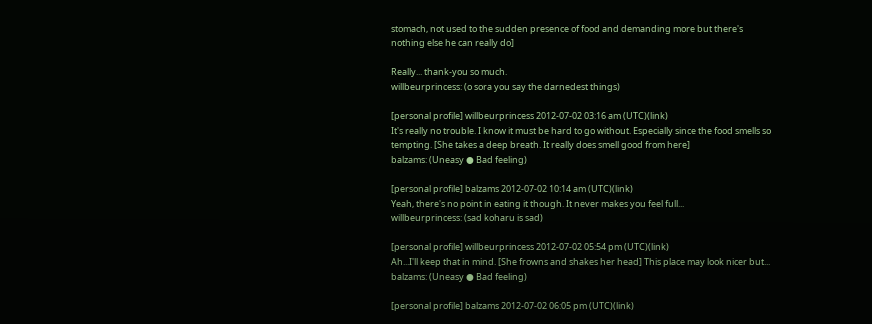stomach, not used to the sudden presence of food and demanding more but there's nothing else he can really do]

Really... thank-you so much.
willbeurprincess: (o sora you say the darnedest things)

[personal profile] willbeurprincess 2012-07-02 03:16 am (UTC)(link)
It's really no trouble. I know it must be hard to go without. Especially since the food smells so tempting. [She takes a deep breath. It really does smell good from here]
balzams: (Uneasy ● Bad feeling)

[personal profile] balzams 2012-07-02 10:14 am (UTC)(link)
Yeah, there's no point in eating it though. It never makes you feel full...
willbeurprincess: (sad koharu is sad)

[personal profile] willbeurprincess 2012-07-02 05:54 pm (UTC)(link)
Ah...I'll keep that in mind. [She frowns and shakes her head] This place may look nicer but...
balzams: (Uneasy ● Bad feeling)

[personal profile] balzams 2012-07-02 06:05 pm (UTC)(link)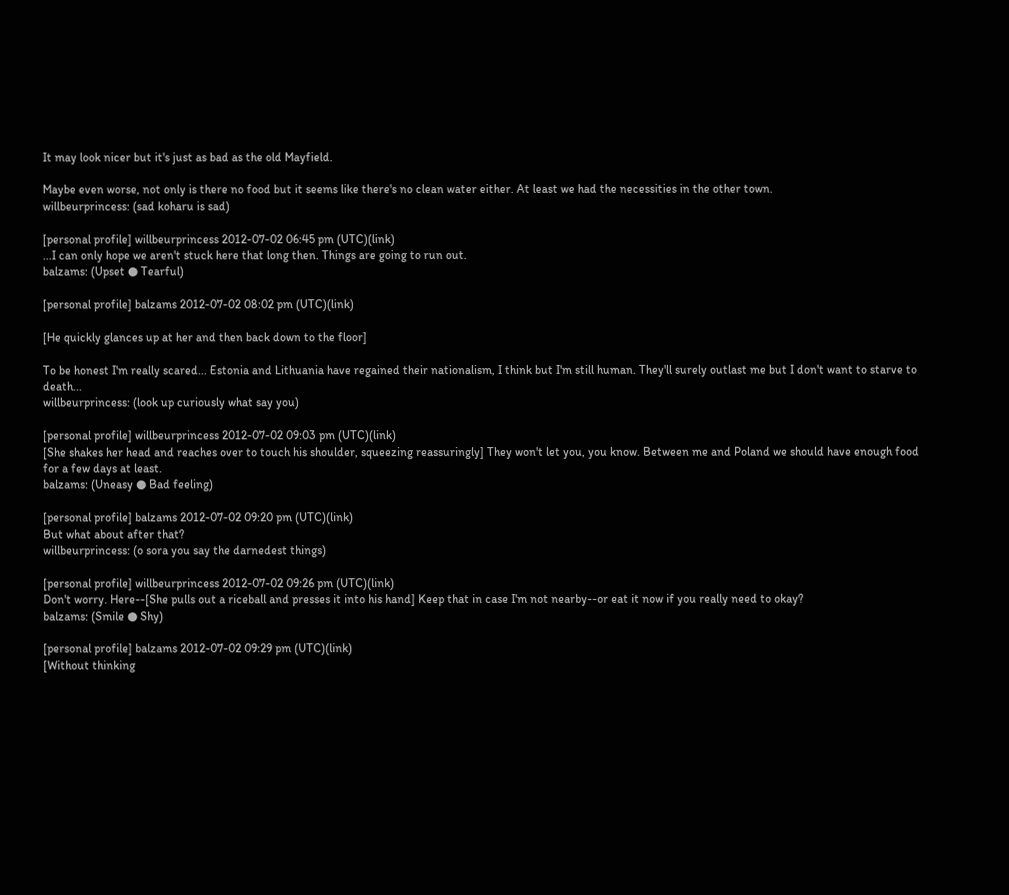It may look nicer but it's just as bad as the old Mayfield.

Maybe even worse, not only is there no food but it seems like there's no clean water either. At least we had the necessities in the other town.
willbeurprincess: (sad koharu is sad)

[personal profile] willbeurprincess 2012-07-02 06:45 pm (UTC)(link)
...I can only hope we aren't stuck here that long then. Things are going to run out.
balzams: (Upset ● Tearful)

[personal profile] balzams 2012-07-02 08:02 pm (UTC)(link)

[He quickly glances up at her and then back down to the floor]

To be honest I'm really scared... Estonia and Lithuania have regained their nationalism, I think but I'm still human. They'll surely outlast me but I don't want to starve to death...
willbeurprincess: (look up curiously what say you)

[personal profile] willbeurprincess 2012-07-02 09:03 pm (UTC)(link)
[She shakes her head and reaches over to touch his shoulder, squeezing reassuringly] They won't let you, you know. Between me and Poland we should have enough food for a few days at least.
balzams: (Uneasy ● Bad feeling)

[personal profile] balzams 2012-07-02 09:20 pm (UTC)(link)
But what about after that?
willbeurprincess: (o sora you say the darnedest things)

[personal profile] willbeurprincess 2012-07-02 09:26 pm (UTC)(link)
Don't worry. Here--[She pulls out a riceball and presses it into his hand] Keep that in case I'm not nearby--or eat it now if you really need to okay?
balzams: (Smile ● Shy)

[personal profile] balzams 2012-07-02 09:29 pm (UTC)(link)
[Without thinking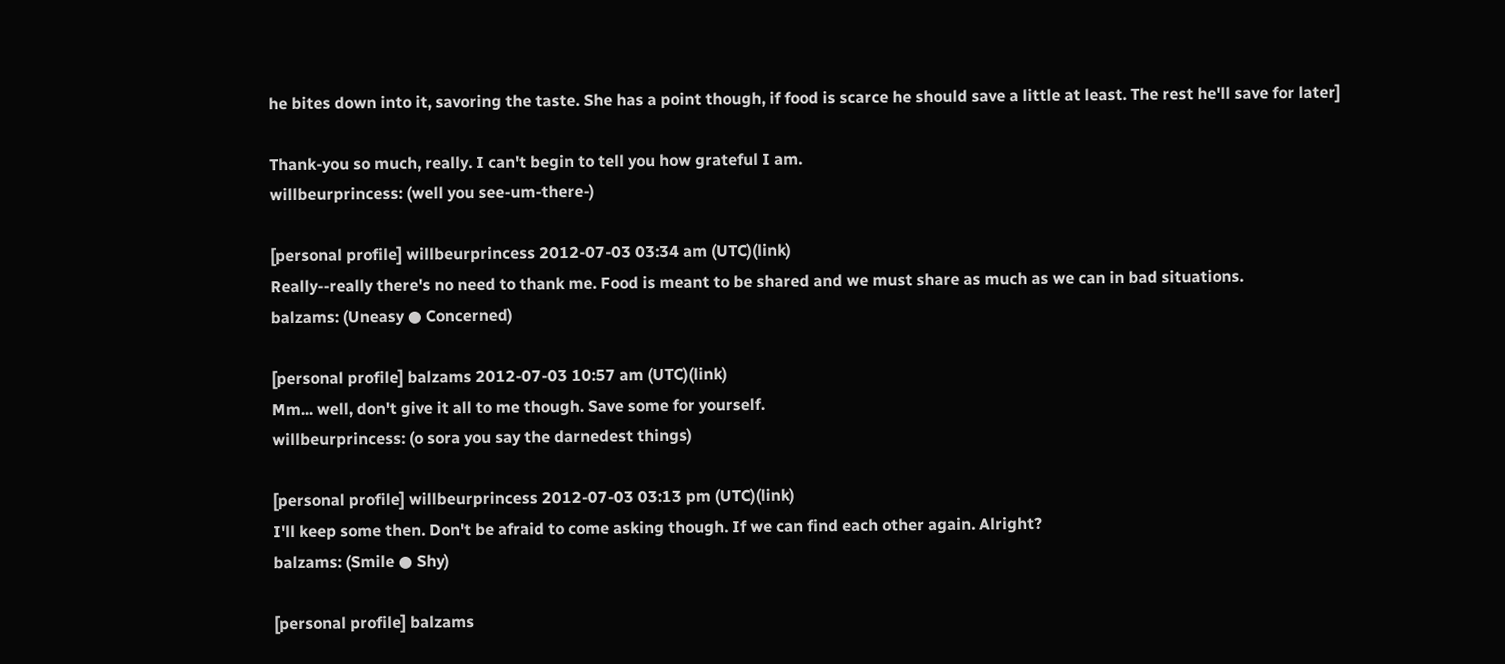he bites down into it, savoring the taste. She has a point though, if food is scarce he should save a little at least. The rest he'll save for later]

Thank-you so much, really. I can't begin to tell you how grateful I am.
willbeurprincess: (well you see-um-there-)

[personal profile] willbeurprincess 2012-07-03 03:34 am (UTC)(link)
Really--really there's no need to thank me. Food is meant to be shared and we must share as much as we can in bad situations.
balzams: (Uneasy ● Concerned)

[personal profile] balzams 2012-07-03 10:57 am (UTC)(link)
Mm... well, don't give it all to me though. Save some for yourself.
willbeurprincess: (o sora you say the darnedest things)

[personal profile] willbeurprincess 2012-07-03 03:13 pm (UTC)(link)
I'll keep some then. Don't be afraid to come asking though. If we can find each other again. Alright?
balzams: (Smile ● Shy)

[personal profile] balzams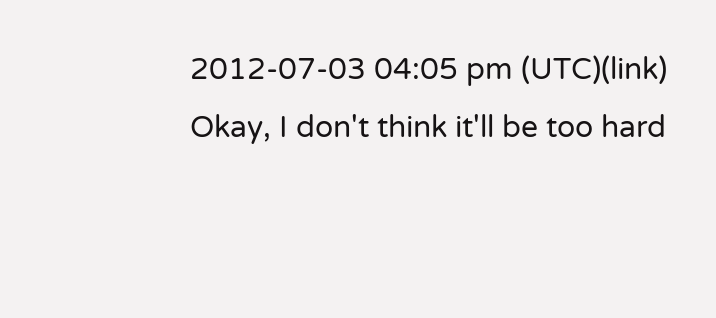2012-07-03 04:05 pm (UTC)(link)
Okay, I don't think it'll be too hard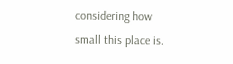considering how small this place is.